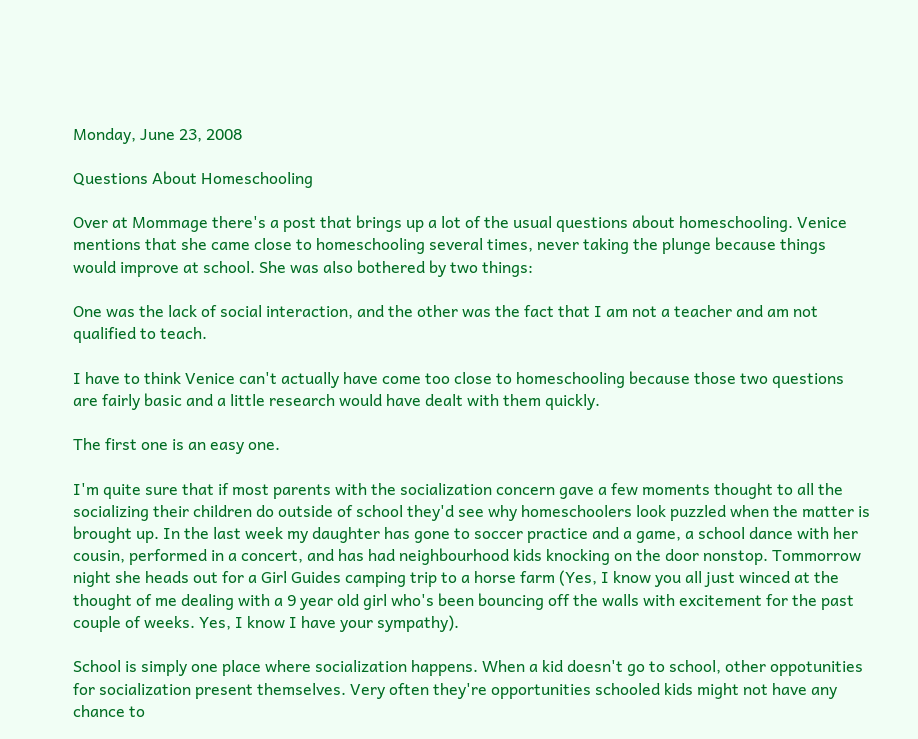Monday, June 23, 2008

Questions About Homeschooling

Over at Mommage there's a post that brings up a lot of the usual questions about homeschooling. Venice mentions that she came close to homeschooling several times, never taking the plunge because things would improve at school. She was also bothered by two things:

One was the lack of social interaction, and the other was the fact that I am not a teacher and am not qualified to teach.

I have to think Venice can't actually have come too close to homeschooling because those two questions are fairly basic and a little research would have dealt with them quickly.

The first one is an easy one.

I'm quite sure that if most parents with the socialization concern gave a few moments thought to all the socializing their children do outside of school they'd see why homeschoolers look puzzled when the matter is brought up. In the last week my daughter has gone to soccer practice and a game, a school dance with her cousin, performed in a concert, and has had neighbourhood kids knocking on the door nonstop. Tommorrow night she heads out for a Girl Guides camping trip to a horse farm (Yes, I know you all just winced at the thought of me dealing with a 9 year old girl who's been bouncing off the walls with excitement for the past couple of weeks. Yes, I know I have your sympathy).

School is simply one place where socialization happens. When a kid doesn't go to school, other oppotunities for socialization present themselves. Very often they're opportunities schooled kids might not have any chance to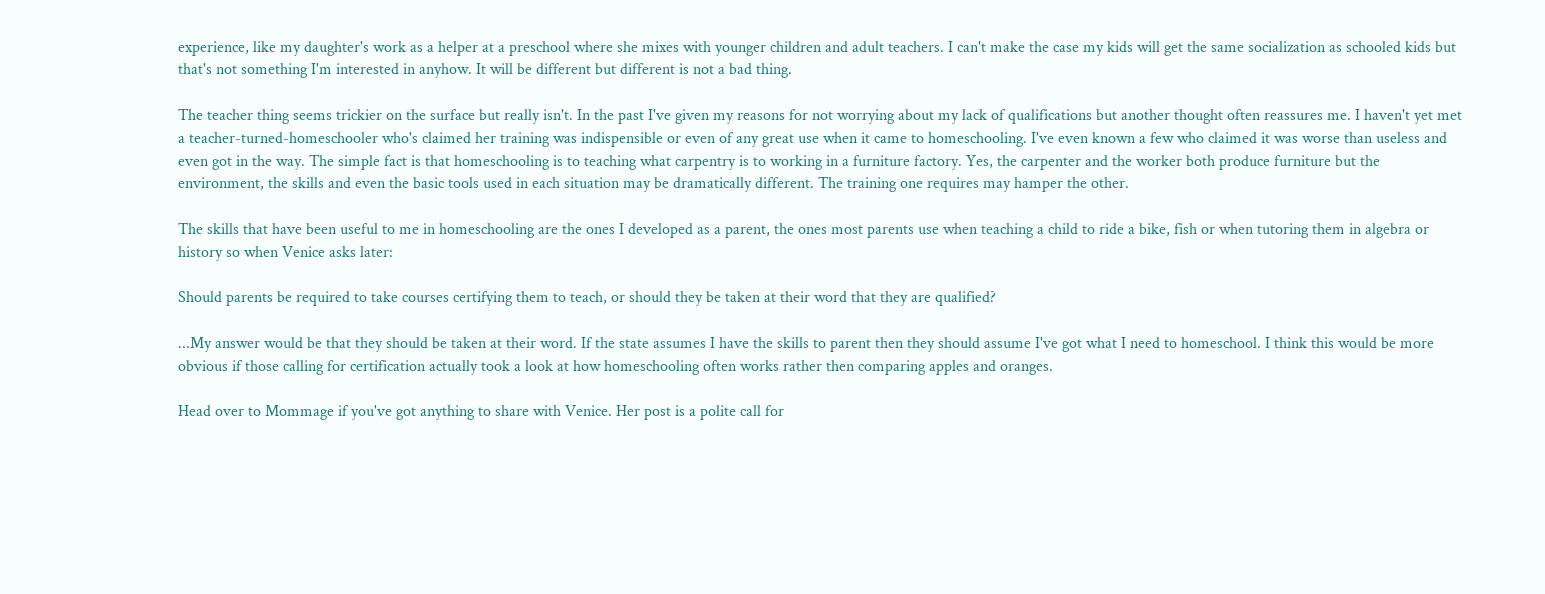experience, like my daughter's work as a helper at a preschool where she mixes with younger children and adult teachers. I can't make the case my kids will get the same socialization as schooled kids but that's not something I'm interested in anyhow. It will be different but different is not a bad thing.

The teacher thing seems trickier on the surface but really isn't. In the past I've given my reasons for not worrying about my lack of qualifications but another thought often reassures me. I haven't yet met a teacher-turned-homeschooler who's claimed her training was indispensible or even of any great use when it came to homeschooling. I've even known a few who claimed it was worse than useless and even got in the way. The simple fact is that homeschooling is to teaching what carpentry is to working in a furniture factory. Yes, the carpenter and the worker both produce furniture but the environment, the skills and even the basic tools used in each situation may be dramatically different. The training one requires may hamper the other.

The skills that have been useful to me in homeschooling are the ones I developed as a parent, the ones most parents use when teaching a child to ride a bike, fish or when tutoring them in algebra or history so when Venice asks later:

Should parents be required to take courses certifying them to teach, or should they be taken at their word that they are qualified?

...My answer would be that they should be taken at their word. If the state assumes I have the skills to parent then they should assume I've got what I need to homeschool. I think this would be more obvious if those calling for certification actually took a look at how homeschooling often works rather then comparing apples and oranges.

Head over to Mommage if you've got anything to share with Venice. Her post is a polite call for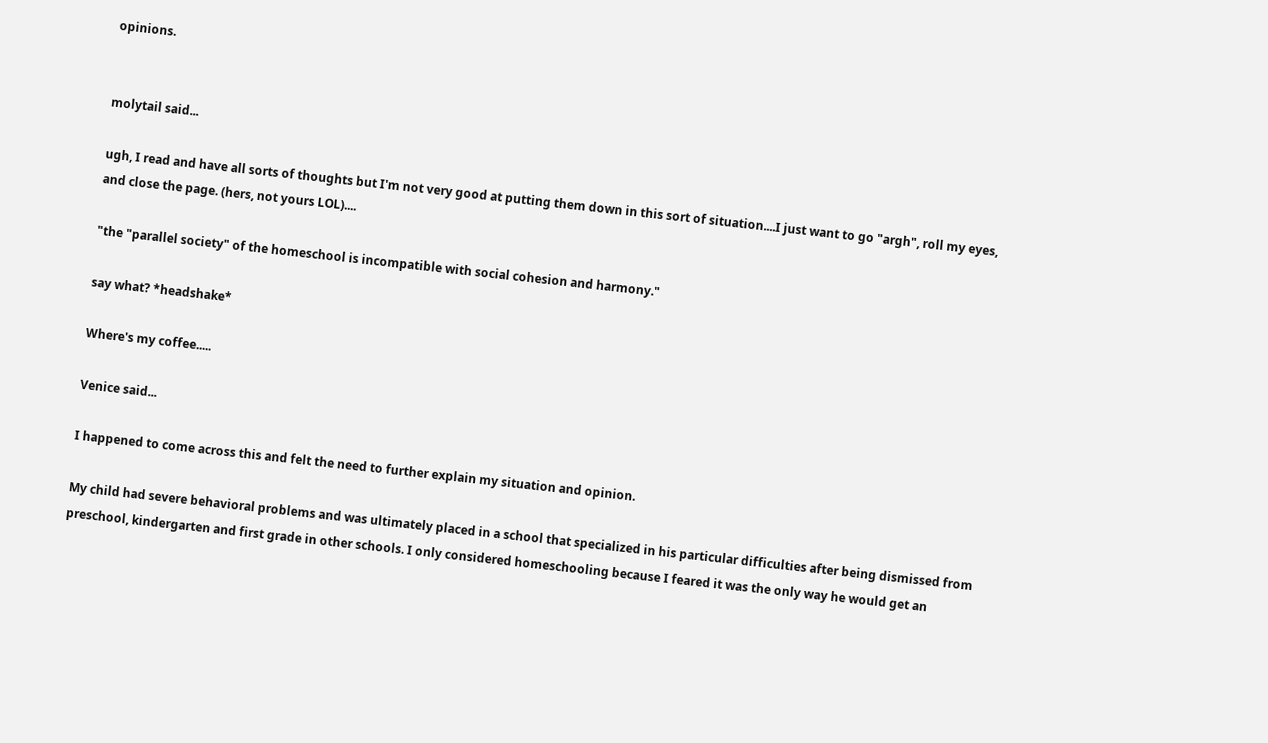opinions.


molytail said...

ugh, I read and have all sorts of thoughts but I'm not very good at putting them down in this sort of situation....I just want to go "argh", roll my eyes, and close the page. (hers, not yours LOL)....

"the "parallel society" of the homeschool is incompatible with social cohesion and harmony."

say what? *headshake*

Where's my coffee.....

Venice said...

I happened to come across this and felt the need to further explain my situation and opinion.

My child had severe behavioral problems and was ultimately placed in a school that specialized in his particular difficulties after being dismissed from preschool, kindergarten and first grade in other schools. I only considered homeschooling because I feared it was the only way he would get an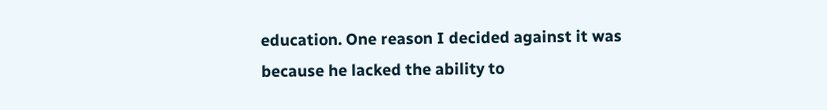education. One reason I decided against it was because he lacked the ability to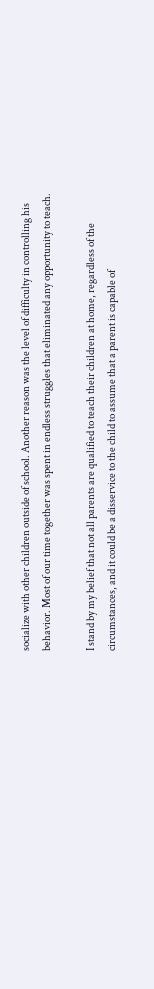socialize with other children outside of school. Another reason was the level of difficulty in controlling his behavior. Most of our time together was spent in endless struggles that eliminated any opportunity to teach.

I stand by my belief that not all parents are qualified to teach their children at home, regardless of the circumstances, and it could be a disservice to the child to assume that a parent is capable of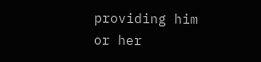providing him or her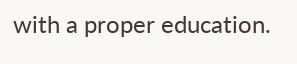with a proper education.